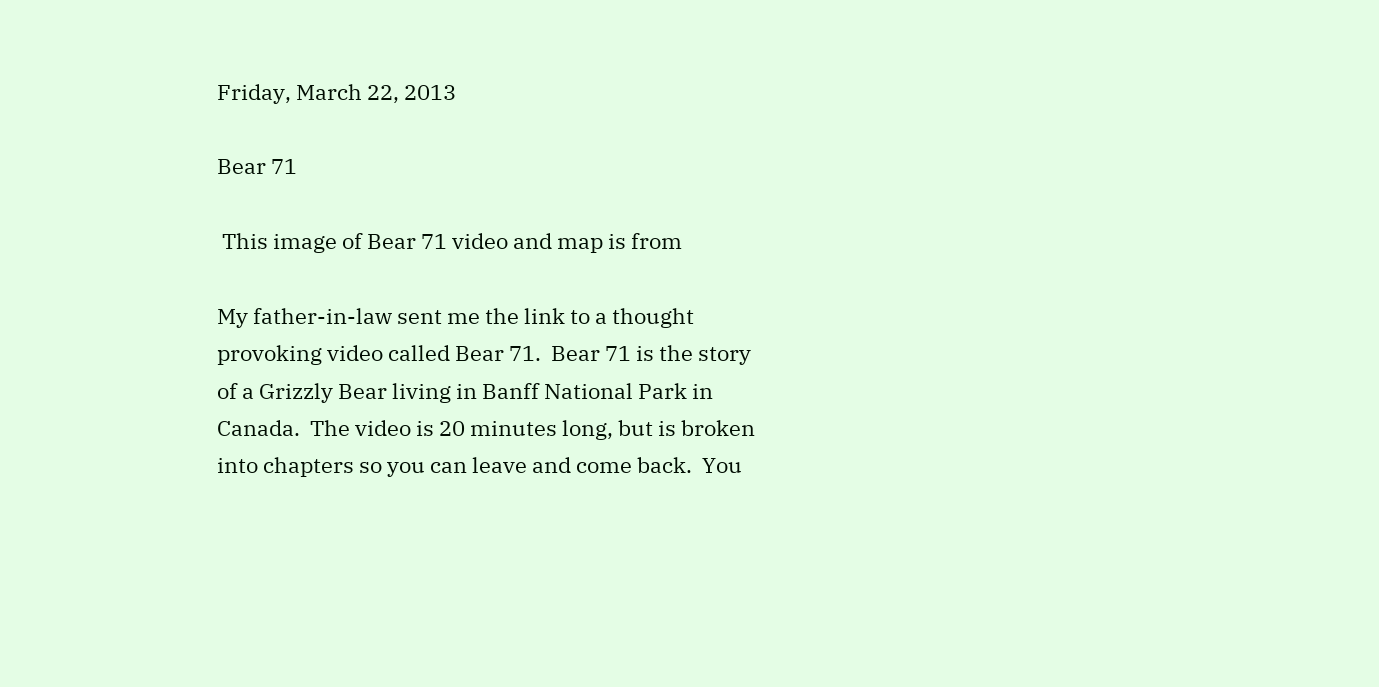Friday, March 22, 2013

Bear 71

 This image of Bear 71 video and map is from

My father-in-law sent me the link to a thought provoking video called Bear 71.  Bear 71 is the story of a Grizzly Bear living in Banff National Park in Canada.  The video is 20 minutes long, but is broken into chapters so you can leave and come back.  You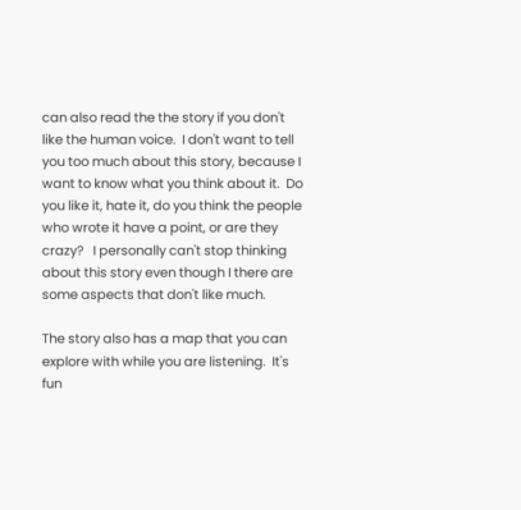can also read the the story if you don't like the human voice.  I don't want to tell you too much about this story, because I want to know what you think about it.  Do you like it, hate it, do you think the people who wrote it have a point, or are they crazy?   I personally can't stop thinking about this story even though I there are some aspects that don't like much.

The story also has a map that you can explore with while you are listening.  It's fun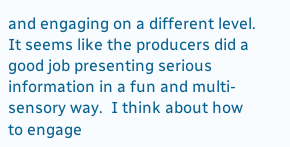and engaging on a different level.  It seems like the producers did a good job presenting serious information in a fun and multi-sensory way.  I think about how to engage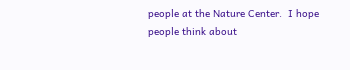people at the Nature Center.  I hope people think about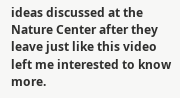ideas discussed at the Nature Center after they leave just like this video left me interested to know more.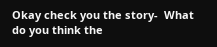Okay check you the story-  What do you think the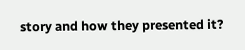story and how they presented it?